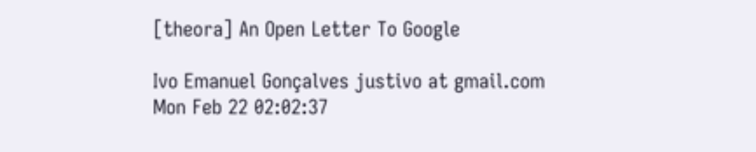[theora] An Open Letter To Google

Ivo Emanuel Gonçalves justivo at gmail.com
Mon Feb 22 02:02:37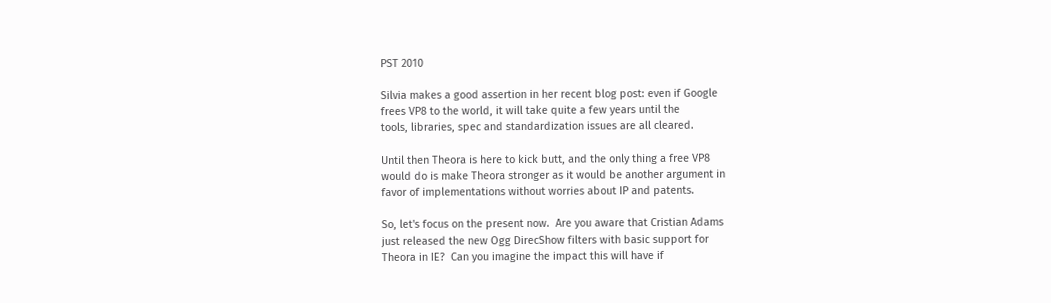PST 2010

Silvia makes a good assertion in her recent blog post: even if Google
frees VP8 to the world, it will take quite a few years until the
tools, libraries, spec and standardization issues are all cleared.

Until then Theora is here to kick butt, and the only thing a free VP8
would do is make Theora stronger as it would be another argument in
favor of implementations without worries about IP and patents.

So, let's focus on the present now.  Are you aware that Cristian Adams
just released the new Ogg DirecShow filters with basic support for
Theora in IE?  Can you imagine the impact this will have if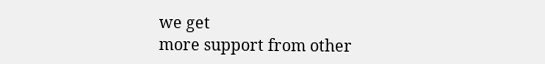we get
more support from other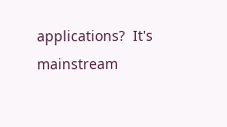applications?  It's mainstream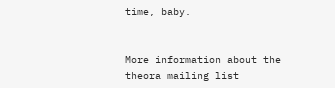time, baby.


More information about the theora mailing list